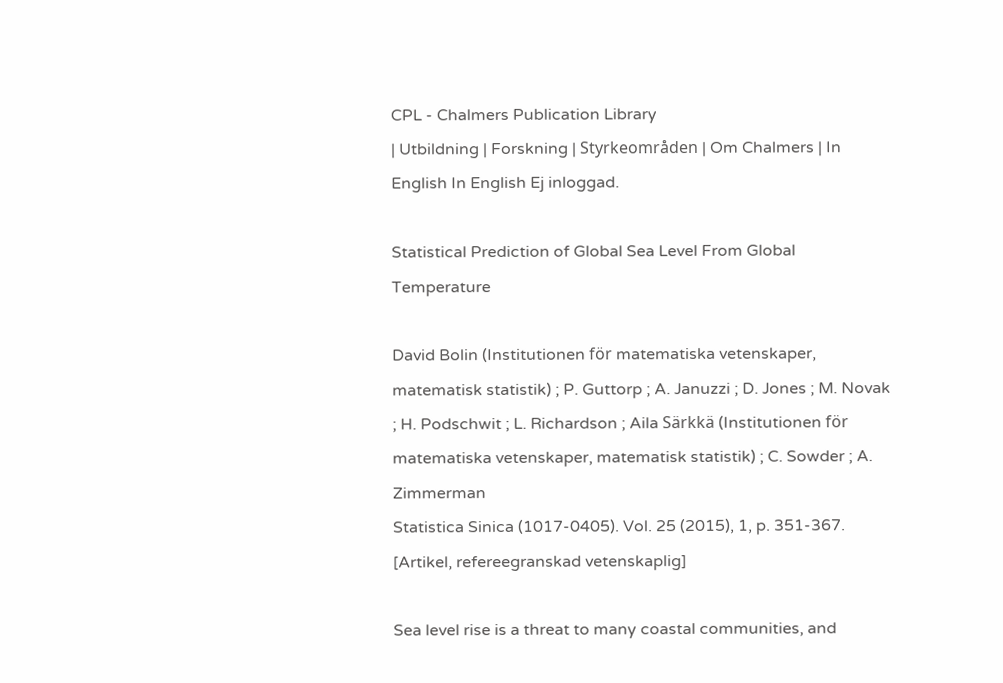CPL - Chalmers Publication Library
| Utbildning | Forskning | Styrkeområden | Om Chalmers | In English In English Ej inloggad.

Statistical Prediction of Global Sea Level From Global Temperature

David Bolin (Institutionen för matematiska vetenskaper, matematisk statistik) ; P. Guttorp ; A. Januzzi ; D. Jones ; M. Novak ; H. Podschwit ; L. Richardson ; Aila Särkkä (Institutionen för matematiska vetenskaper, matematisk statistik) ; C. Sowder ; A. Zimmerman
Statistica Sinica (1017-0405). Vol. 25 (2015), 1, p. 351-367.
[Artikel, refereegranskad vetenskaplig]

Sea level rise is a threat to many coastal communities, and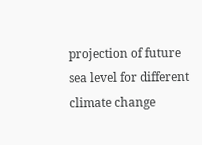projection of future sea level for different climate change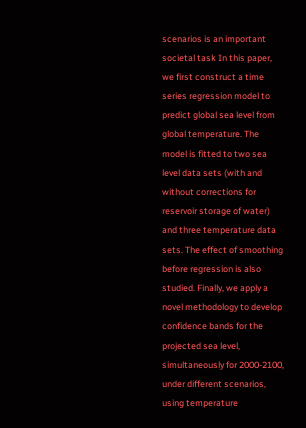scenarios is an important societal task In this paper, we first construct a time series regression model to predict global sea level from global temperature. The model is fitted to two sea level data sets (with and without corrections for reservoir storage of water) and three temperature data sets. The effect of smoothing before regression is also studied. Finally, we apply a novel methodology to develop confidence bands for the projected sea level, simultaneously for 2000-2100, under different scenarios, using temperature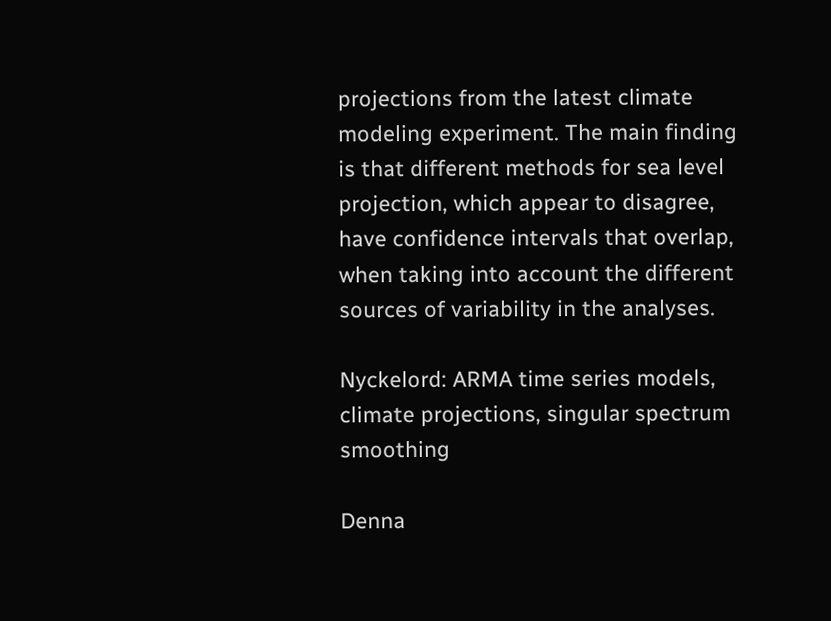projections from the latest climate modeling experiment. The main finding is that different methods for sea level projection, which appear to disagree, have confidence intervals that overlap, when taking into account the different sources of variability in the analyses.

Nyckelord: ARMA time series models, climate projections, singular spectrum smoothing

Denna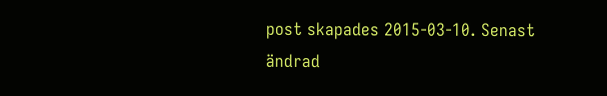post skapades 2015-03-10. Senast ändrad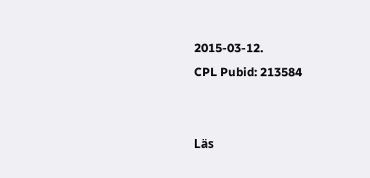2015-03-12.
CPL Pubid: 213584


Läs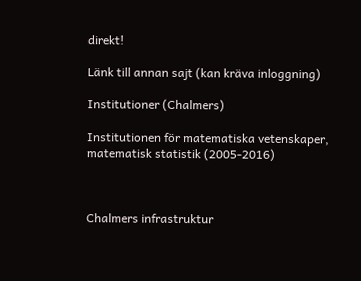direkt!

Länk till annan sajt (kan kräva inloggning)

Institutioner (Chalmers)

Institutionen för matematiska vetenskaper, matematisk statistik (2005-2016)



Chalmers infrastruktur